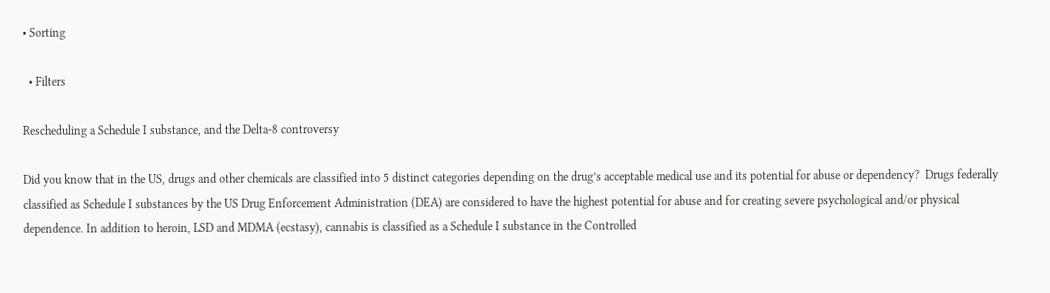• Sorting

  • Filters

Rescheduling a Schedule I substance, and the Delta-8 controversy

Did you know that in the US, drugs and other chemicals are classified into 5 distinct categories depending on the drug’s acceptable medical use and its potential for abuse or dependency?  Drugs federally classified as Schedule I substances by the US Drug Enforcement Administration (DEA) are considered to have the highest potential for abuse and for creating severe psychological and/or physical dependence. In addition to heroin, LSD and MDMA (ecstasy), cannabis is classified as a Schedule I substance in the Controlled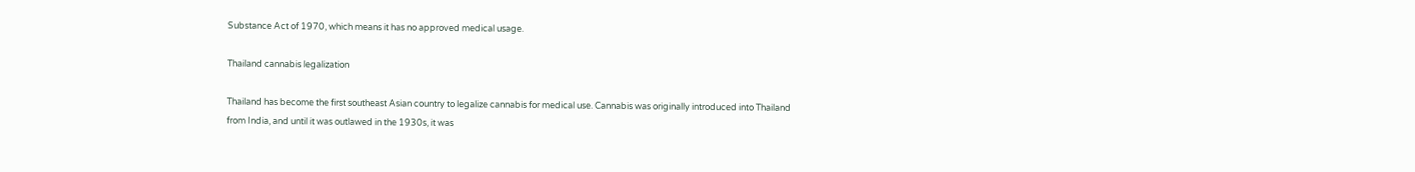Substance Act of 1970, which means it has no approved medical usage.

Thailand cannabis legalization

Thailand has become the first southeast Asian country to legalize cannabis for medical use. Cannabis was originally introduced into Thailand from India, and until it was outlawed in the 1930s, it was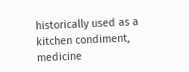historically used as a kitchen condiment, medicine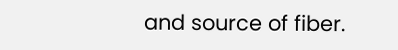and source of fiber.